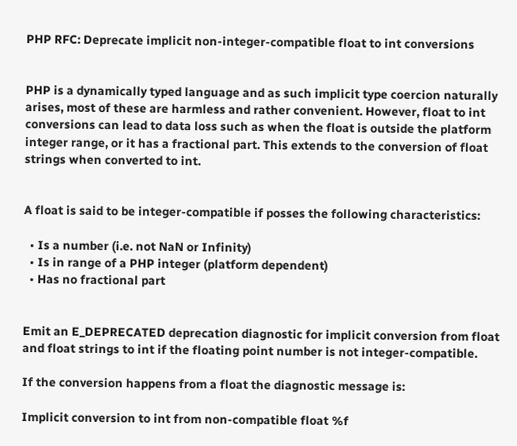PHP RFC: Deprecate implicit non-integer-compatible float to int conversions


PHP is a dynamically typed language and as such implicit type coercion naturally arises, most of these are harmless and rather convenient. However, float to int conversions can lead to data loss such as when the float is outside the platform integer range, or it has a fractional part. This extends to the conversion of float strings when converted to int.


A float is said to be integer-compatible if posses the following characteristics:

  • Is a number (i.e. not NaN or Infinity)
  • Is in range of a PHP integer (platform dependent)
  • Has no fractional part


Emit an E_DEPRECATED deprecation diagnostic for implicit conversion from float and float strings to int if the floating point number is not integer-compatible.

If the conversion happens from a float the diagnostic message is:

Implicit conversion to int from non-compatible float %f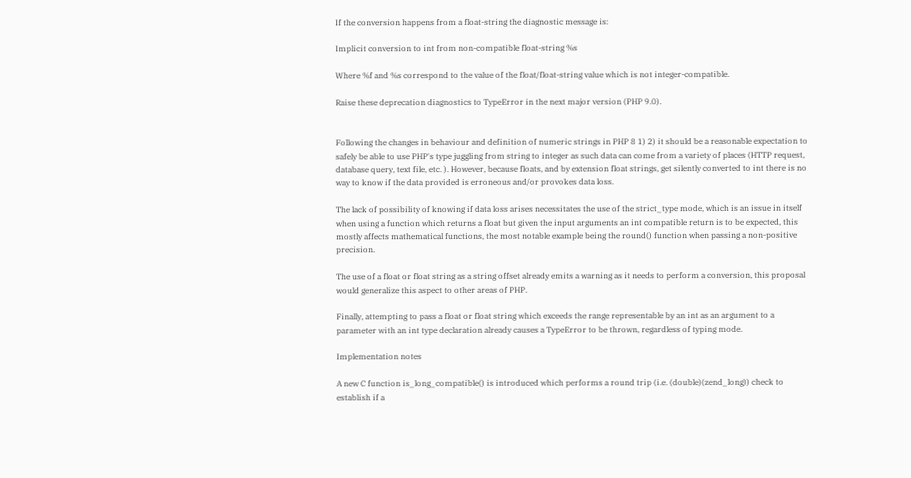If the conversion happens from a float-string the diagnostic message is:

Implicit conversion to int from non-compatible float-string %s

Where %f and %s correspond to the value of the float/float-string value which is not integer-compatible.

Raise these deprecation diagnostics to TypeError in the next major version (PHP 9.0).


Following the changes in behaviour and definition of numeric strings in PHP 8 1) 2) it should be a reasonable expectation to safely be able to use PHP's type juggling from string to integer as such data can come from a variety of places (HTTP request, database query, text file, etc. ). However, because floats, and by extension float strings, get silently converted to int there is no way to know if the data provided is erroneous and/or provokes data loss.

The lack of possibility of knowing if data loss arises necessitates the use of the strict_type mode, which is an issue in itself when using a function which returns a float but given the input arguments an int compatible return is to be expected, this mostly affects mathematical functions, the most notable example being the round() function when passing a non-positive precision.

The use of a float or float string as a string offset already emits a warning as it needs to perform a conversion, this proposal would generalize this aspect to other areas of PHP.

Finally, attempting to pass a float or float string which exceeds the range representable by an int as an argument to a parameter with an int type declaration already causes a TypeError to be thrown, regardless of typing mode.

Implementation notes

A new C function is_long_compatible() is introduced which performs a round trip (i.e. (double)(zend_long)) check to establish if a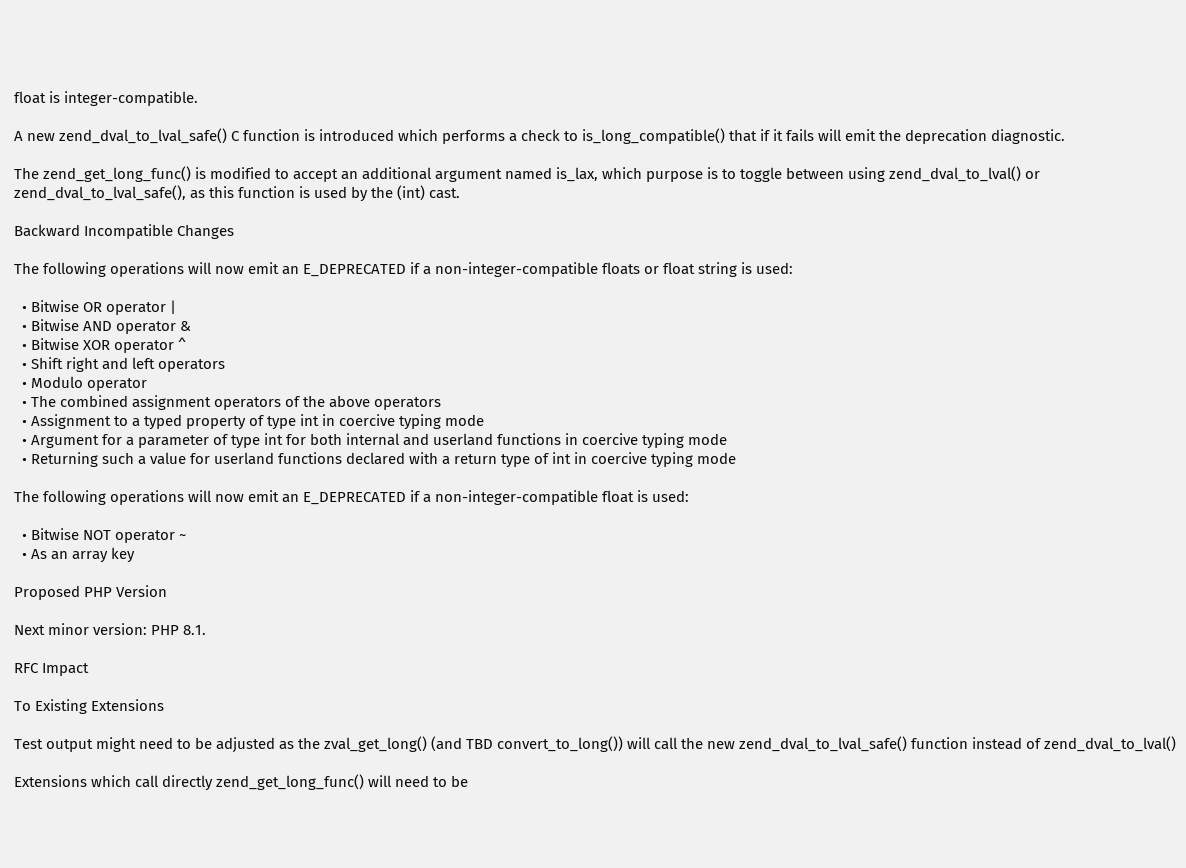float is integer-compatible.

A new zend_dval_to_lval_safe() C function is introduced which performs a check to is_long_compatible() that if it fails will emit the deprecation diagnostic.

The zend_get_long_func() is modified to accept an additional argument named is_lax, which purpose is to toggle between using zend_dval_to_lval() or zend_dval_to_lval_safe(), as this function is used by the (int) cast.

Backward Incompatible Changes

The following operations will now emit an E_DEPRECATED if a non-integer-compatible floats or float string is used:

  • Bitwise OR operator |
  • Bitwise AND operator &
  • Bitwise XOR operator ^
  • Shift right and left operators
  • Modulo operator
  • The combined assignment operators of the above operators
  • Assignment to a typed property of type int in coercive typing mode
  • Argument for a parameter of type int for both internal and userland functions in coercive typing mode
  • Returning such a value for userland functions declared with a return type of int in coercive typing mode

The following operations will now emit an E_DEPRECATED if a non-integer-compatible float is used:

  • Bitwise NOT operator ~
  • As an array key

Proposed PHP Version

Next minor version: PHP 8.1.

RFC Impact

To Existing Extensions

Test output might need to be adjusted as the zval_get_long() (and TBD convert_to_long()) will call the new zend_dval_to_lval_safe() function instead of zend_dval_to_lval()

Extensions which call directly zend_get_long_func() will need to be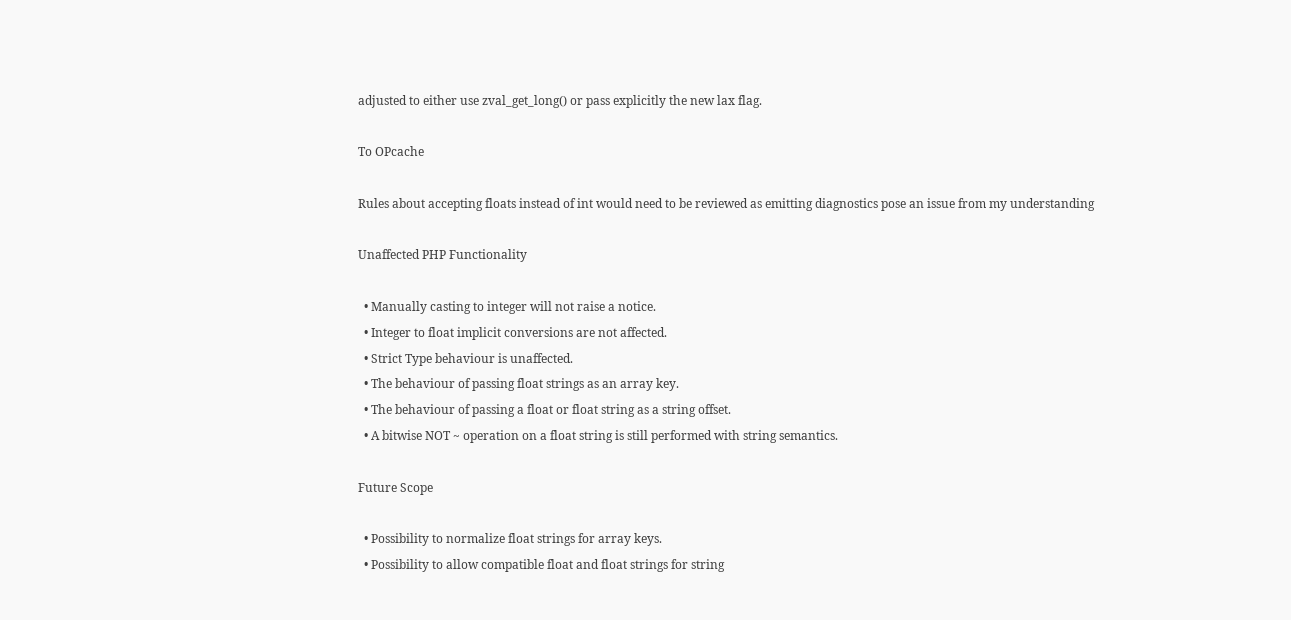adjusted to either use zval_get_long() or pass explicitly the new lax flag.

To OPcache

Rules about accepting floats instead of int would need to be reviewed as emitting diagnostics pose an issue from my understanding

Unaffected PHP Functionality

  • Manually casting to integer will not raise a notice.
  • Integer to float implicit conversions are not affected.
  • Strict Type behaviour is unaffected.
  • The behaviour of passing float strings as an array key.
  • The behaviour of passing a float or float string as a string offset.
  • A bitwise NOT ~ operation on a float string is still performed with string semantics.

Future Scope

  • Possibility to normalize float strings for array keys.
  • Possibility to allow compatible float and float strings for string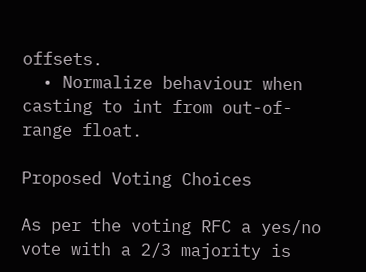offsets.
  • Normalize behaviour when casting to int from out-of-range float.

Proposed Voting Choices

As per the voting RFC a yes/no vote with a 2/3 majority is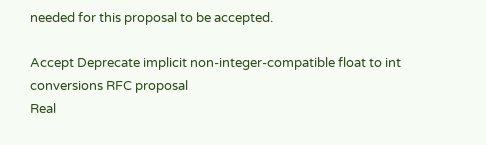needed for this proposal to be accepted.

Accept Deprecate implicit non-integer-compatible float to int conversions RFC proposal
Real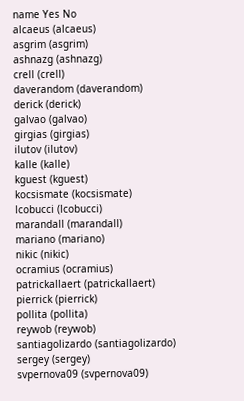name Yes No
alcaeus (alcaeus)
asgrim (asgrim)
ashnazg (ashnazg)
crell (crell)
daverandom (daverandom)
derick (derick)
galvao (galvao)
girgias (girgias)
ilutov (ilutov)
kalle (kalle)
kguest (kguest)
kocsismate (kocsismate)
lcobucci (lcobucci)
marandall (marandall)
mariano (mariano)
nikic (nikic)
ocramius (ocramius)
patrickallaert (patrickallaert)
pierrick (pierrick)
pollita (pollita)
reywob (reywob)
santiagolizardo (santiagolizardo)
sergey (sergey)
svpernova09 (svpernova09)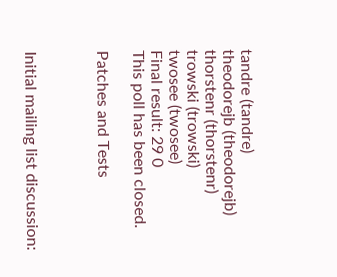tandre (tandre)
theodorejb (theodorejb)
thorstenr (thorstenr)
trowski (trowski)
twosee (twosee)
Final result: 29 0
This poll has been closed.

Patches and Tests



Initial mailing list discussion: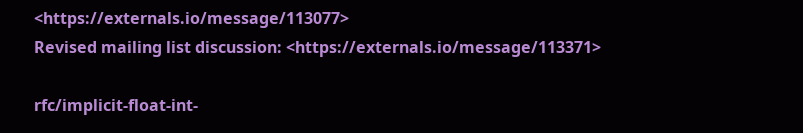<https://externals.io/message/113077>
Revised mailing list discussion: <https://externals.io/message/113371>

rfc/implicit-float-int-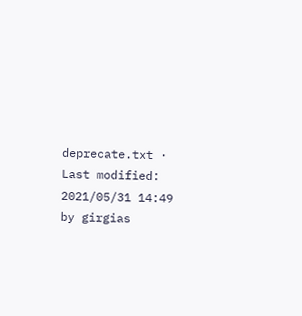deprecate.txt · Last modified: 2021/05/31 14:49 by girgias